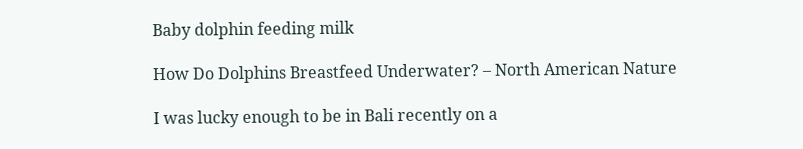Baby dolphin feeding milk

How Do Dolphins Breastfeed Underwater? – North American Nature

I was lucky enough to be in Bali recently on a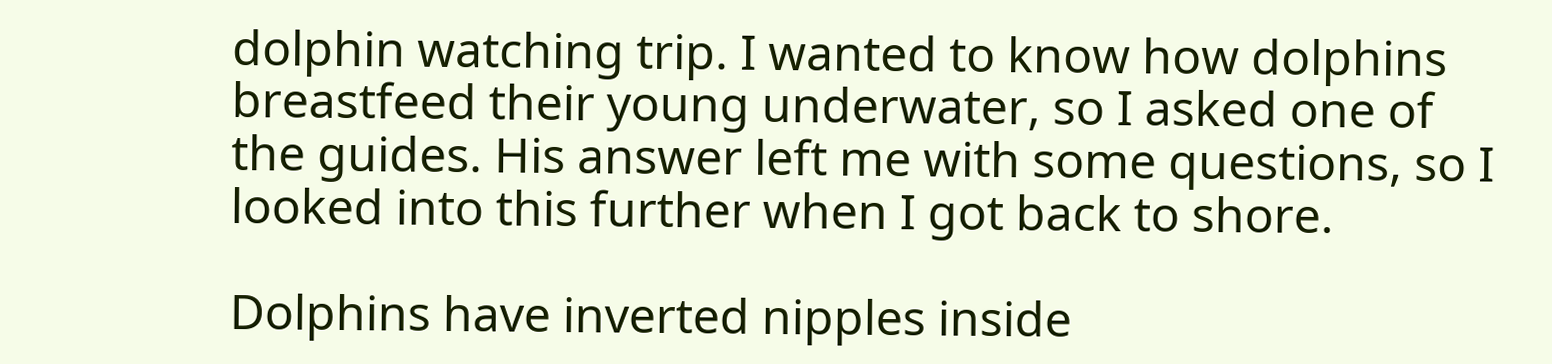dolphin watching trip. I wanted to know how dolphins breastfeed their young underwater, so I asked one of the guides. His answer left me with some questions, so I looked into this further when I got back to shore.

Dolphins have inverted nipples inside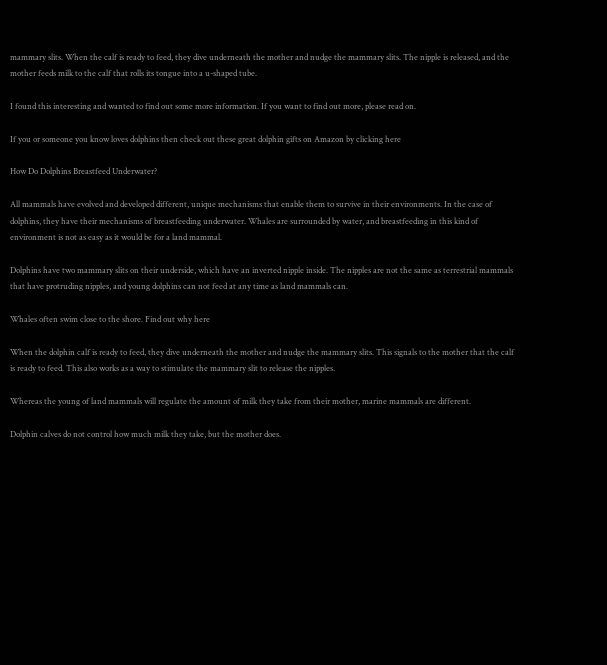mammary slits. When the calf is ready to feed, they dive underneath the mother and nudge the mammary slits. The nipple is released, and the mother feeds milk to the calf that rolls its tongue into a u-shaped tube.

I found this interesting and wanted to find out some more information. If you want to find out more, please read on.

If you or someone you know loves dolphins then check out these great dolphin gifts on Amazon by clicking here

How Do Dolphins Breastfeed Underwater?

All mammals have evolved and developed different, unique mechanisms that enable them to survive in their environments. In the case of dolphins, they have their mechanisms of breastfeeding underwater. Whales are surrounded by water, and breastfeeding in this kind of environment is not as easy as it would be for a land mammal.

Dolphins have two mammary slits on their underside, which have an inverted nipple inside. The nipples are not the same as terrestrial mammals that have protruding nipples, and young dolphins can not feed at any time as land mammals can.

Whales often swim close to the shore. Find out why here

When the dolphin calf is ready to feed, they dive underneath the mother and nudge the mammary slits. This signals to the mother that the calf is ready to feed. This also works as a way to stimulate the mammary slit to release the nipples.

Whereas the young of land mammals will regulate the amount of milk they take from their mother, marine mammals are different.

Dolphin calves do not control how much milk they take, but the mother does.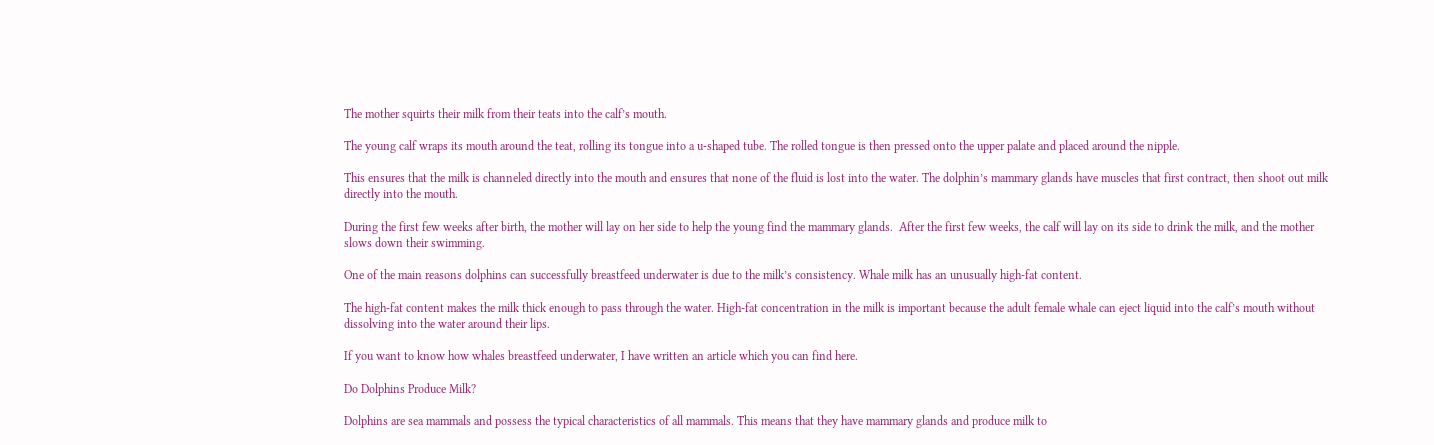The mother squirts their milk from their teats into the calf’s mouth.

The young calf wraps its mouth around the teat, rolling its tongue into a u-shaped tube. The rolled tongue is then pressed onto the upper palate and placed around the nipple.

This ensures that the milk is channeled directly into the mouth and ensures that none of the fluid is lost into the water. The dolphin’s mammary glands have muscles that first contract, then shoot out milk directly into the mouth.

During the first few weeks after birth, the mother will lay on her side to help the young find the mammary glands.  After the first few weeks, the calf will lay on its side to drink the milk, and the mother slows down their swimming.

One of the main reasons dolphins can successfully breastfeed underwater is due to the milk’s consistency. Whale milk has an unusually high-fat content.

The high-fat content makes the milk thick enough to pass through the water. High-fat concentration in the milk is important because the adult female whale can eject liquid into the calf’s mouth without dissolving into the water around their lips.

If you want to know how whales breastfeed underwater, I have written an article which you can find here.

Do Dolphins Produce Milk?

Dolphins are sea mammals and possess the typical characteristics of all mammals. This means that they have mammary glands and produce milk to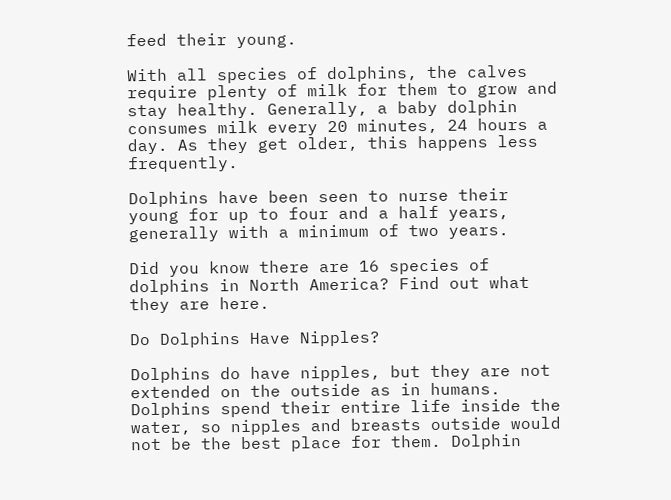feed their young.

With all species of dolphins, the calves require plenty of milk for them to grow and stay healthy. Generally, a baby dolphin consumes milk every 20 minutes, 24 hours a day. As they get older, this happens less frequently.

Dolphins have been seen to nurse their young for up to four and a half years, generally with a minimum of two years.

Did you know there are 16 species of dolphins in North America? Find out what they are here.

Do Dolphins Have Nipples?

Dolphins do have nipples, but they are not extended on the outside as in humans. Dolphins spend their entire life inside the water, so nipples and breasts outside would not be the best place for them. Dolphin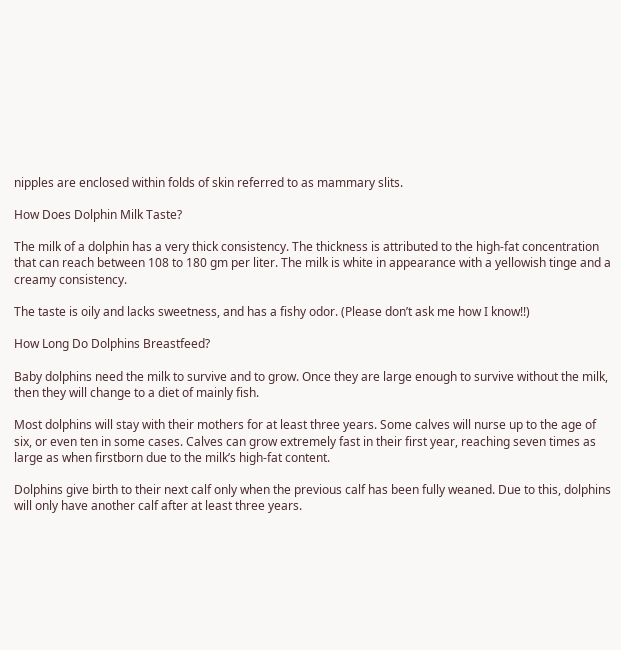nipples are enclosed within folds of skin referred to as mammary slits.

How Does Dolphin Milk Taste?

The milk of a dolphin has a very thick consistency. The thickness is attributed to the high-fat concentration that can reach between 108 to 180 gm per liter. The milk is white in appearance with a yellowish tinge and a creamy consistency.

The taste is oily and lacks sweetness, and has a fishy odor. (Please don’t ask me how I know!!)

How Long Do Dolphins Breastfeed?

Baby dolphins need the milk to survive and to grow. Once they are large enough to survive without the milk, then they will change to a diet of mainly fish.

Most dolphins will stay with their mothers for at least three years. Some calves will nurse up to the age of six, or even ten in some cases. Calves can grow extremely fast in their first year, reaching seven times as large as when firstborn due to the milk’s high-fat content.

Dolphins give birth to their next calf only when the previous calf has been fully weaned. Due to this, dolphins will only have another calf after at least three years.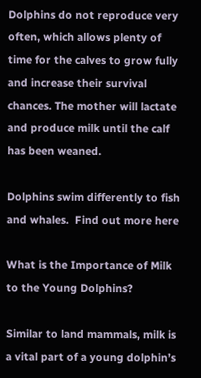Dolphins do not reproduce very often, which allows plenty of time for the calves to grow fully and increase their survival chances. The mother will lactate and produce milk until the calf has been weaned.

Dolphins swim differently to fish and whales.  Find out more here

What is the Importance of Milk to the Young Dolphins?

Similar to land mammals, milk is a vital part of a young dolphin’s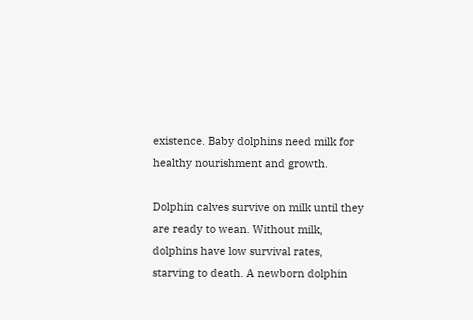existence. Baby dolphins need milk for healthy nourishment and growth.

Dolphin calves survive on milk until they are ready to wean. Without milk, dolphins have low survival rates, starving to death. A newborn dolphin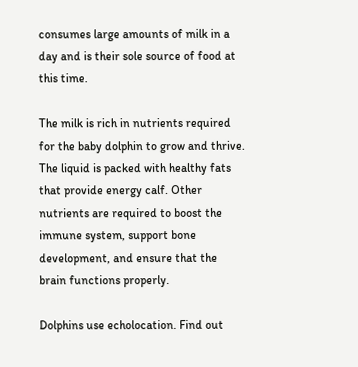consumes large amounts of milk in a day and is their sole source of food at this time.

The milk is rich in nutrients required for the baby dolphin to grow and thrive. The liquid is packed with healthy fats that provide energy calf. Other nutrients are required to boost the immune system, support bone development, and ensure that the brain functions properly.

Dolphins use echolocation. Find out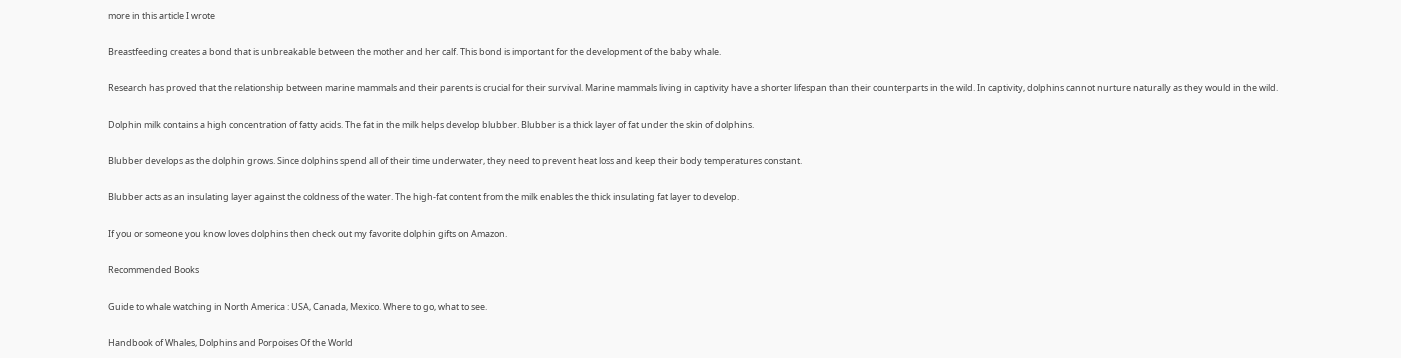more in this article I wrote

Breastfeeding creates a bond that is unbreakable between the mother and her calf. This bond is important for the development of the baby whale.

Research has proved that the relationship between marine mammals and their parents is crucial for their survival. Marine mammals living in captivity have a shorter lifespan than their counterparts in the wild. In captivity, dolphins cannot nurture naturally as they would in the wild.

Dolphin milk contains a high concentration of fatty acids. The fat in the milk helps develop blubber. Blubber is a thick layer of fat under the skin of dolphins.

Blubber develops as the dolphin grows. Since dolphins spend all of their time underwater, they need to prevent heat loss and keep their body temperatures constant.

Blubber acts as an insulating layer against the coldness of the water. The high-fat content from the milk enables the thick insulating fat layer to develop.

If you or someone you know loves dolphins then check out my favorite dolphin gifts on Amazon.

Recommended Books

Guide to whale watching in North America : USA, Canada, Mexico. Where to go, what to see.

Handbook of Whales, Dolphins and Porpoises Of the World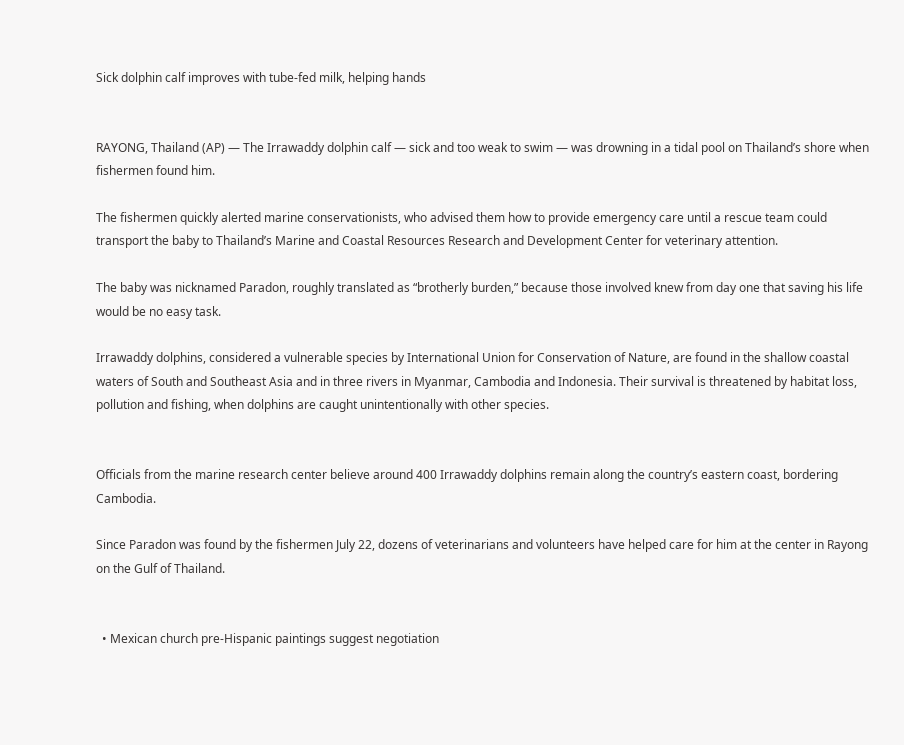Sick dolphin calf improves with tube-fed milk, helping hands


RAYONG, Thailand (AP) — The Irrawaddy dolphin calf — sick and too weak to swim — was drowning in a tidal pool on Thailand’s shore when fishermen found him.

The fishermen quickly alerted marine conservationists, who advised them how to provide emergency care until a rescue team could transport the baby to Thailand’s Marine and Coastal Resources Research and Development Center for veterinary attention.

The baby was nicknamed Paradon, roughly translated as “brotherly burden,” because those involved knew from day one that saving his life would be no easy task.

Irrawaddy dolphins, considered a vulnerable species by International Union for Conservation of Nature, are found in the shallow coastal waters of South and Southeast Asia and in three rivers in Myanmar, Cambodia and Indonesia. Their survival is threatened by habitat loss, pollution and fishing, when dolphins are caught unintentionally with other species.


Officials from the marine research center believe around 400 Irrawaddy dolphins remain along the country’s eastern coast, bordering Cambodia.

Since Paradon was found by the fishermen July 22, dozens of veterinarians and volunteers have helped care for him at the center in Rayong on the Gulf of Thailand.


  • Mexican church pre-Hispanic paintings suggest negotiation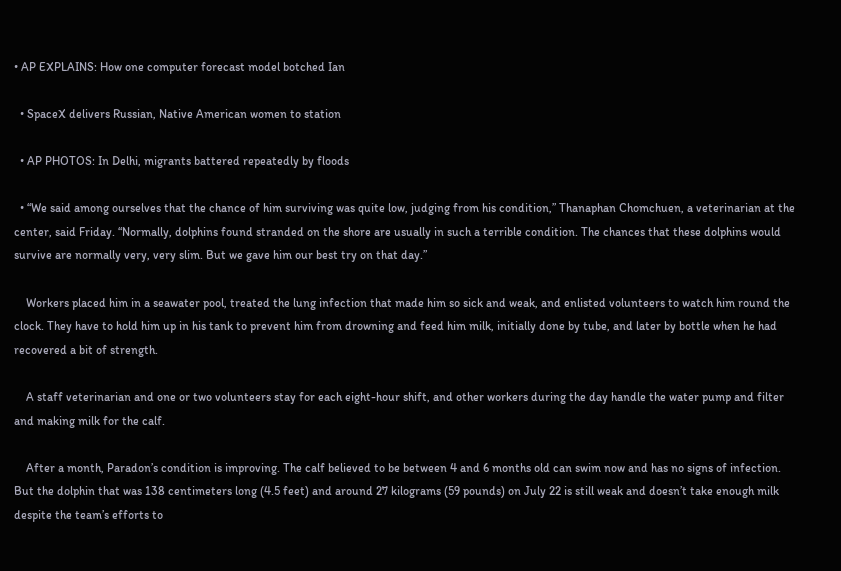• AP EXPLAINS: How one computer forecast model botched Ian

  • SpaceX delivers Russian, Native American women to station

  • AP PHOTOS: In Delhi, migrants battered repeatedly by floods

  • “We said among ourselves that the chance of him surviving was quite low, judging from his condition,” Thanaphan Chomchuen, a veterinarian at the center, said Friday. “Normally, dolphins found stranded on the shore are usually in such a terrible condition. The chances that these dolphins would survive are normally very, very slim. But we gave him our best try on that day.”

    Workers placed him in a seawater pool, treated the lung infection that made him so sick and weak, and enlisted volunteers to watch him round the clock. They have to hold him up in his tank to prevent him from drowning and feed him milk, initially done by tube, and later by bottle when he had recovered a bit of strength.

    A staff veterinarian and one or two volunteers stay for each eight-hour shift, and other workers during the day handle the water pump and filter and making milk for the calf.

    After a month, Paradon’s condition is improving. The calf believed to be between 4 and 6 months old can swim now and has no signs of infection. But the dolphin that was 138 centimeters long (4.5 feet) and around 27 kilograms (59 pounds) on July 22 is still weak and doesn’t take enough milk despite the team’s efforts to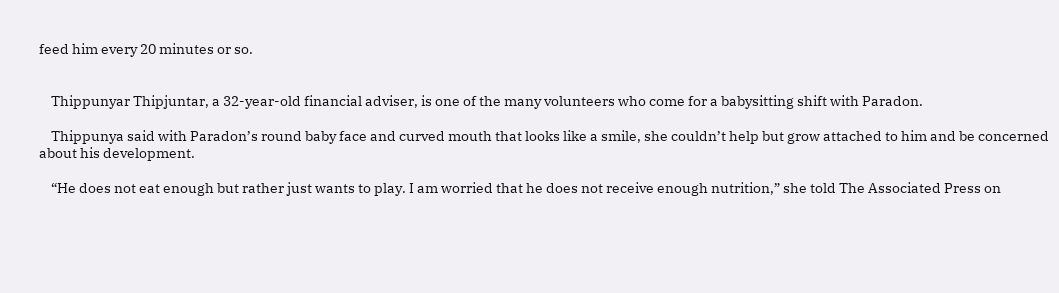feed him every 20 minutes or so.


    Thippunyar Thipjuntar, a 32-year-old financial adviser, is one of the many volunteers who come for a babysitting shift with Paradon.

    Thippunya said with Paradon’s round baby face and curved mouth that looks like a smile, she couldn’t help but grow attached to him and be concerned about his development.

    “He does not eat enough but rather just wants to play. I am worried that he does not receive enough nutrition,” she told The Associated Press on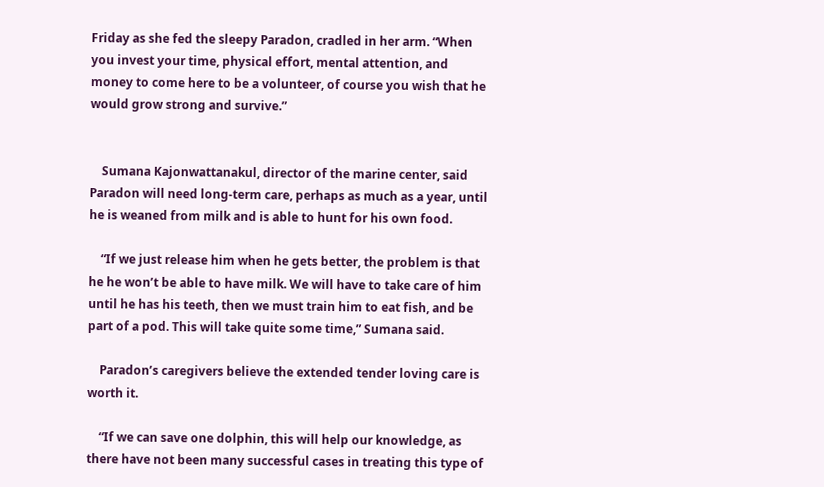Friday as she fed the sleepy Paradon, cradled in her arm. “When you invest your time, physical effort, mental attention, and money to come here to be a volunteer, of course you wish that he would grow strong and survive.”


    Sumana Kajonwattanakul, director of the marine center, said Paradon will need long-term care, perhaps as much as a year, until he is weaned from milk and is able to hunt for his own food.

    “If we just release him when he gets better, the problem is that he he won’t be able to have milk. We will have to take care of him until he has his teeth, then we must train him to eat fish, and be part of a pod. This will take quite some time,” Sumana said.

    Paradon’s caregivers believe the extended tender loving care is worth it.

    “If we can save one dolphin, this will help our knowledge, as there have not been many successful cases in treating this type of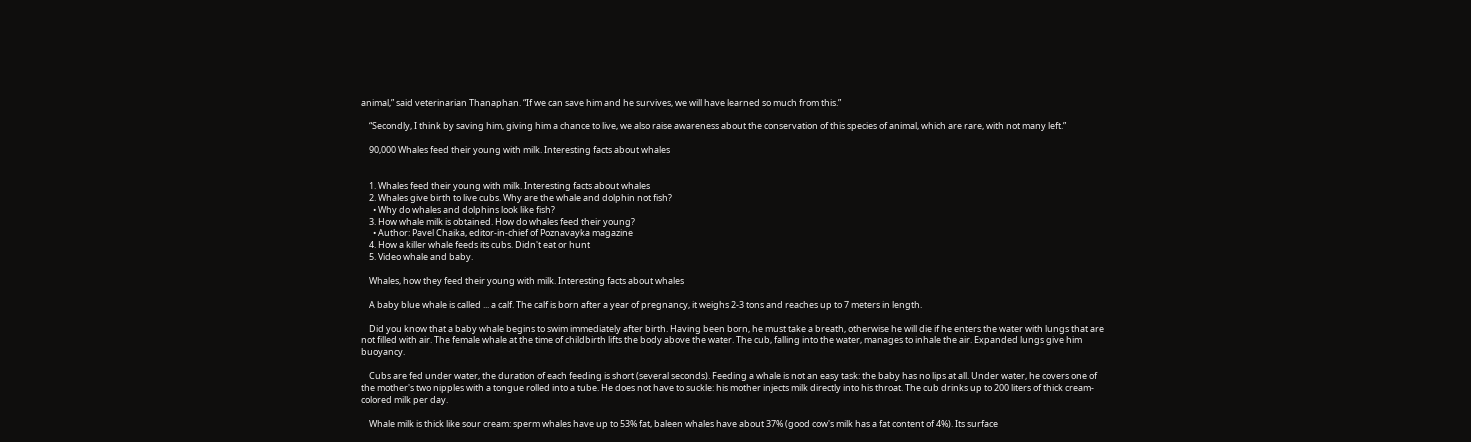animal,” said veterinarian Thanaphan. “If we can save him and he survives, we will have learned so much from this.”

    “Secondly, I think by saving him, giving him a chance to live, we also raise awareness about the conservation of this species of animal, which are rare, with not many left.”

    90,000 Whales feed their young with milk. Interesting facts about whales


    1. Whales feed their young with milk. Interesting facts about whales
    2. Whales give birth to live cubs. Why are the whale and dolphin not fish?
      • Why do whales and dolphins look like fish?
    3. How whale milk is obtained. How do whales feed their young?
      • Author: Pavel Chaika, editor-in-chief of Poznavayka magazine
    4. How a killer whale feeds its cubs. Didn't eat or hunt
    5. Video whale and baby.

    Whales, how they feed their young with milk. Interesting facts about whales

    A baby blue whale is called ... a calf. The calf is born after a year of pregnancy, it weighs 2-3 tons and reaches up to 7 meters in length.

    Did you know that a baby whale begins to swim immediately after birth. Having been born, he must take a breath, otherwise he will die if he enters the water with lungs that are not filled with air. The female whale at the time of childbirth lifts the body above the water. The cub, falling into the water, manages to inhale the air. Expanded lungs give him buoyancy.

    Cubs are fed under water, the duration of each feeding is short (several seconds). Feeding a whale is not an easy task: the baby has no lips at all. Under water, he covers one of the mother's two nipples with a tongue rolled into a tube. He does not have to suckle: his mother injects milk directly into his throat. The cub drinks up to 200 liters of thick cream-colored milk per day.

    Whale milk is thick like sour cream: sperm whales have up to 53% fat, baleen whales have about 37% (good cow's milk has a fat content of 4%). Its surface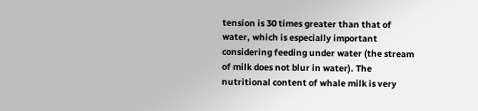tension is 30 times greater than that of water, which is especially important considering feeding under water (the stream of milk does not blur in water). The nutritional content of whale milk is very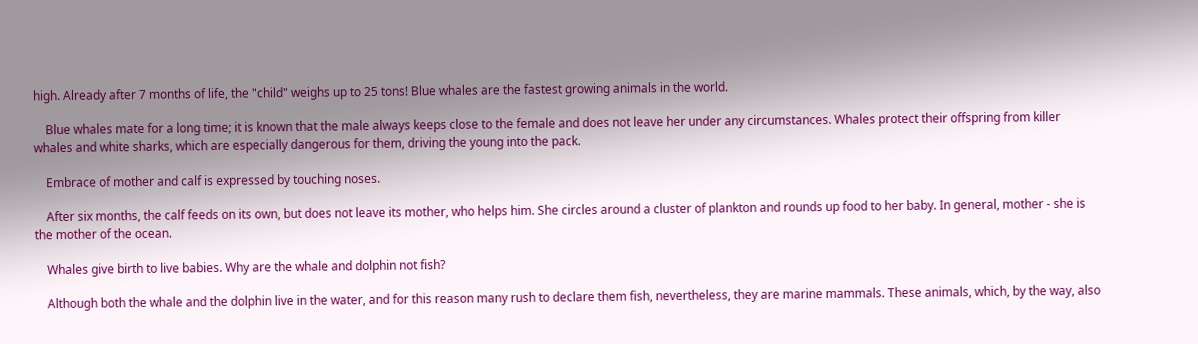high. Already after 7 months of life, the "child" weighs up to 25 tons! Blue whales are the fastest growing animals in the world.

    Blue whales mate for a long time; it is known that the male always keeps close to the female and does not leave her under any circumstances. Whales protect their offspring from killer whales and white sharks, which are especially dangerous for them, driving the young into the pack.

    Embrace of mother and calf is expressed by touching noses.

    After six months, the calf feeds on its own, but does not leave its mother, who helps him. She circles around a cluster of plankton and rounds up food to her baby. In general, mother - she is the mother of the ocean.

    Whales give birth to live babies. Why are the whale and dolphin not fish?

    Although both the whale and the dolphin live in the water, and for this reason many rush to declare them fish, nevertheless, they are marine mammals. These animals, which, by the way, also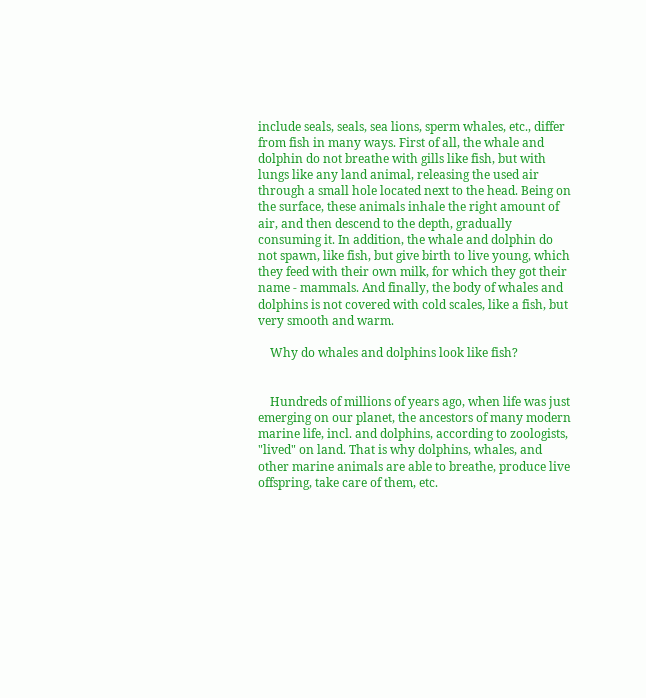include seals, seals, sea lions, sperm whales, etc., differ from fish in many ways. First of all, the whale and dolphin do not breathe with gills like fish, but with lungs like any land animal, releasing the used air through a small hole located next to the head. Being on the surface, these animals inhale the right amount of air, and then descend to the depth, gradually consuming it. In addition, the whale and dolphin do not spawn, like fish, but give birth to live young, which they feed with their own milk, for which they got their name - mammals. And finally, the body of whales and dolphins is not covered with cold scales, like a fish, but very smooth and warm.

    Why do whales and dolphins look like fish?


    Hundreds of millions of years ago, when life was just emerging on our planet, the ancestors of many modern marine life, incl. and dolphins, according to zoologists, "lived" on land. That is why dolphins, whales, and other marine animals are able to breathe, produce live offspring, take care of them, etc.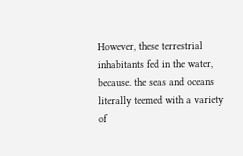However, these terrestrial inhabitants fed in the water, because. the seas and oceans literally teemed with a variety of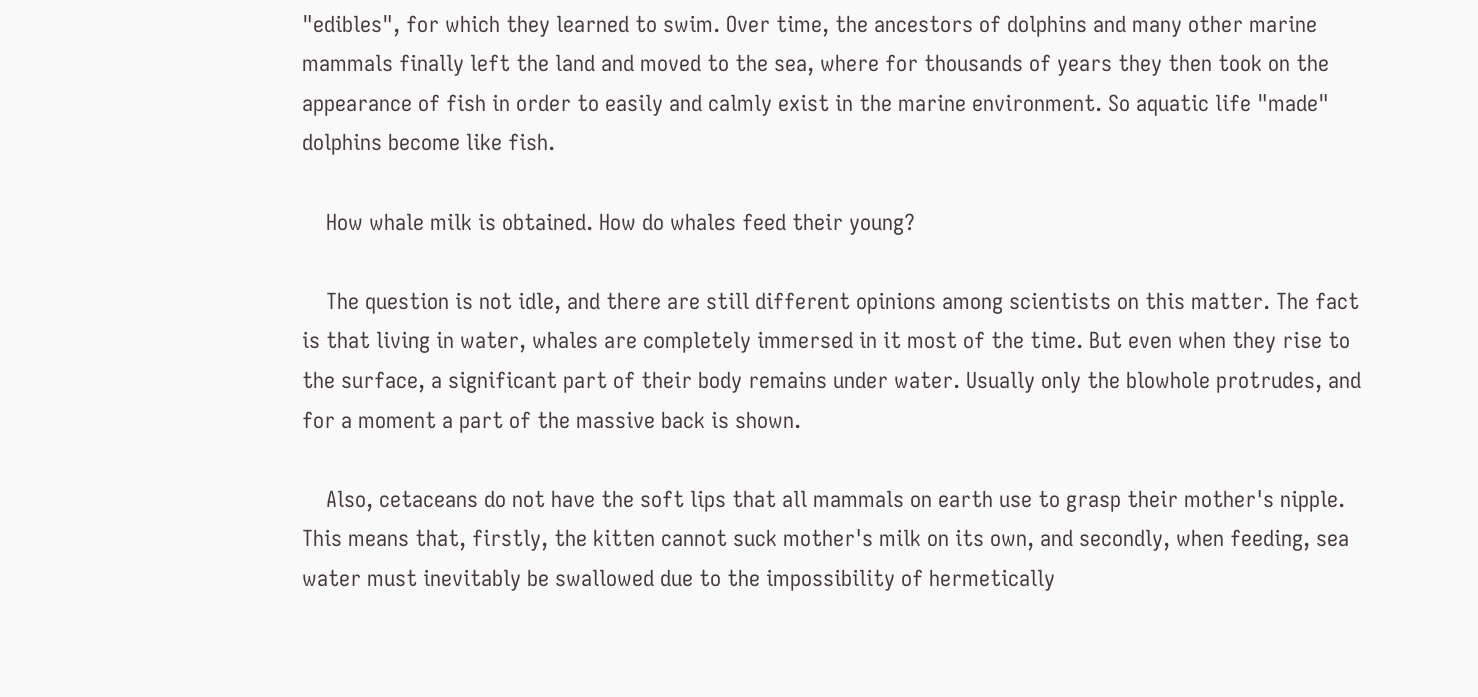"edibles", for which they learned to swim. Over time, the ancestors of dolphins and many other marine mammals finally left the land and moved to the sea, where for thousands of years they then took on the appearance of fish in order to easily and calmly exist in the marine environment. So aquatic life "made" dolphins become like fish.

    How whale milk is obtained. How do whales feed their young?

    The question is not idle, and there are still different opinions among scientists on this matter. The fact is that living in water, whales are completely immersed in it most of the time. But even when they rise to the surface, a significant part of their body remains under water. Usually only the blowhole protrudes, and for a moment a part of the massive back is shown.

    Also, cetaceans do not have the soft lips that all mammals on earth use to grasp their mother's nipple. This means that, firstly, the kitten cannot suck mother's milk on its own, and secondly, when feeding, sea water must inevitably be swallowed due to the impossibility of hermetically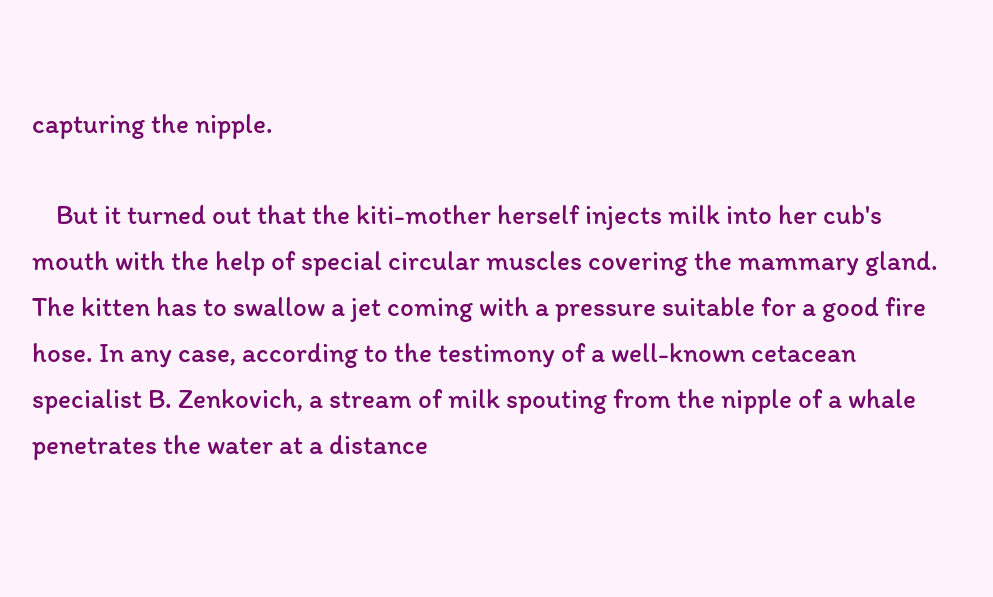capturing the nipple.

    But it turned out that the kiti-mother herself injects milk into her cub's mouth with the help of special circular muscles covering the mammary gland. The kitten has to swallow a jet coming with a pressure suitable for a good fire hose. In any case, according to the testimony of a well-known cetacean specialist B. Zenkovich, a stream of milk spouting from the nipple of a whale penetrates the water at a distance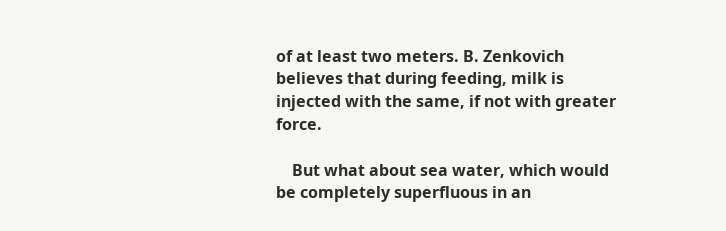of at least two meters. B. Zenkovich believes that during feeding, milk is injected with the same, if not with greater force.

    But what about sea water, which would be completely superfluous in an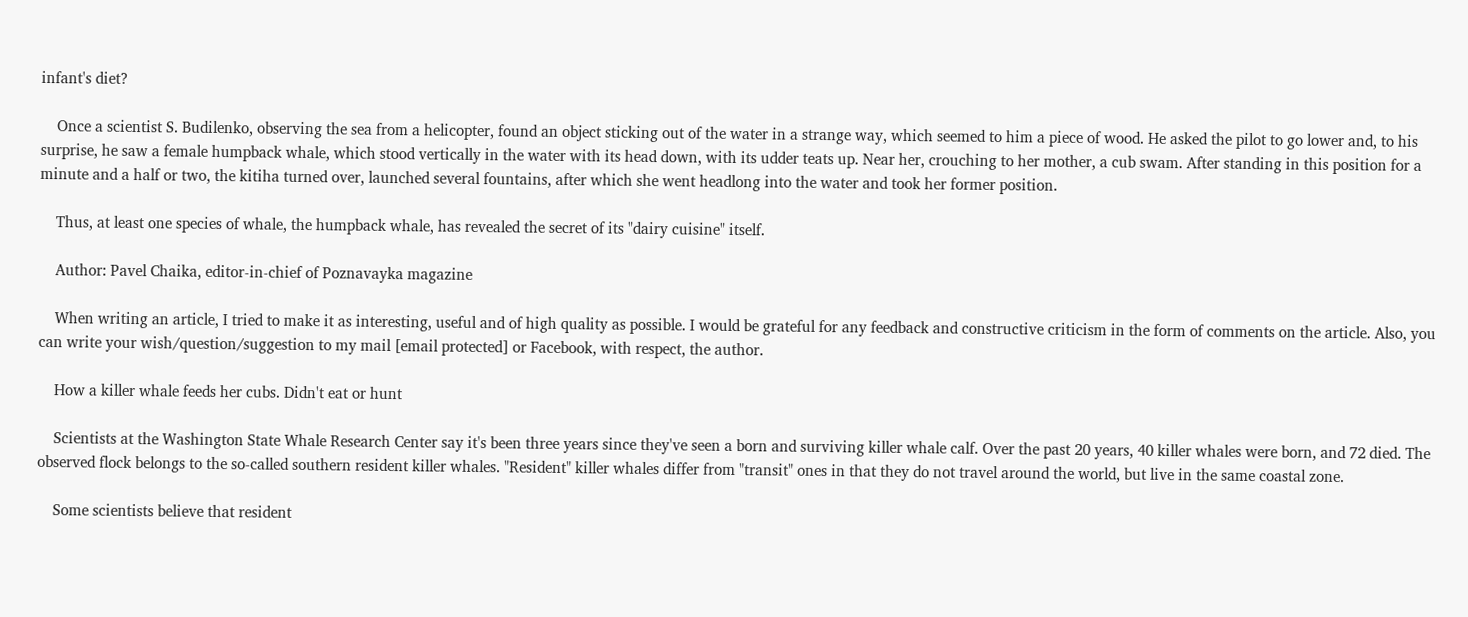infant's diet?

    Once a scientist S. Budilenko, observing the sea from a helicopter, found an object sticking out of the water in a strange way, which seemed to him a piece of wood. He asked the pilot to go lower and, to his surprise, he saw a female humpback whale, which stood vertically in the water with its head down, with its udder teats up. Near her, crouching to her mother, a cub swam. After standing in this position for a minute and a half or two, the kitiha turned over, launched several fountains, after which she went headlong into the water and took her former position.

    Thus, at least one species of whale, the humpback whale, has revealed the secret of its "dairy cuisine" itself.

    Author: Pavel Chaika, editor-in-chief of Poznavayka magazine

    When writing an article, I tried to make it as interesting, useful and of high quality as possible. I would be grateful for any feedback and constructive criticism in the form of comments on the article. Also, you can write your wish/question/suggestion to my mail [email protected] or Facebook, with respect, the author.

    How a killer whale feeds her cubs. Didn't eat or hunt

    Scientists at the Washington State Whale Research Center say it's been three years since they've seen a born and surviving killer whale calf. Over the past 20 years, 40 killer whales were born, and 72 died. The observed flock belongs to the so-called southern resident killer whales. "Resident" killer whales differ from "transit" ones in that they do not travel around the world, but live in the same coastal zone.

    Some scientists believe that resident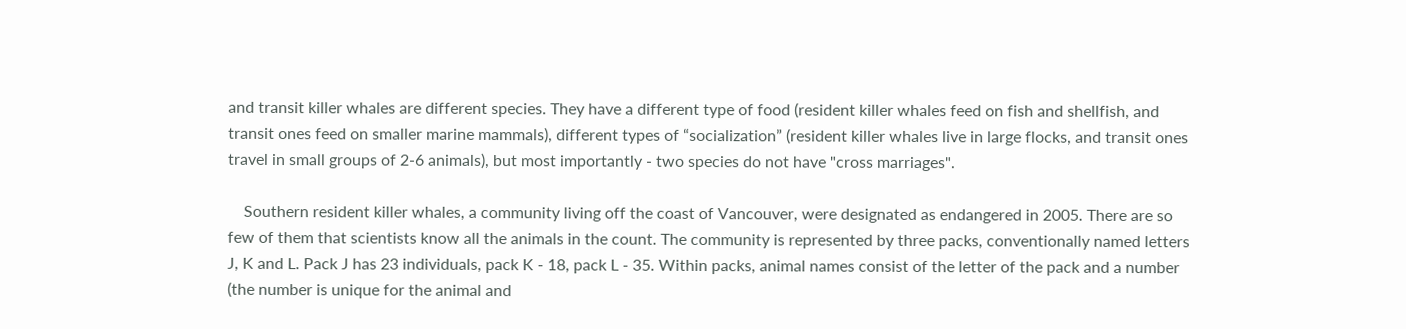and transit killer whales are different species. They have a different type of food (resident killer whales feed on fish and shellfish, and transit ones feed on smaller marine mammals), different types of “socialization” (resident killer whales live in large flocks, and transit ones travel in small groups of 2-6 animals), but most importantly - two species do not have "cross marriages".

    Southern resident killer whales, a community living off the coast of Vancouver, were designated as endangered in 2005. There are so few of them that scientists know all the animals in the count. The community is represented by three packs, conventionally named letters J, K and L. Pack J has 23 individuals, pack K - 18, pack L - 35. Within packs, animal names consist of the letter of the pack and a number (the number is unique for the animal and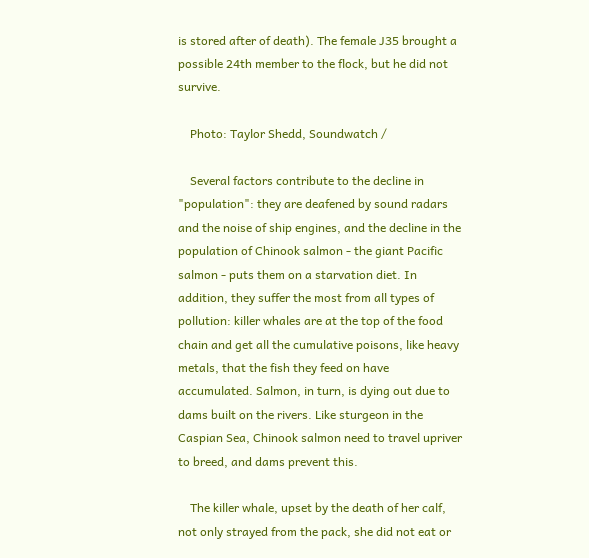is stored after of death). The female J35 brought a possible 24th member to the flock, but he did not survive.

    Photo: Taylor Shedd, Soundwatch /

    Several factors contribute to the decline in "population": they are deafened by sound radars and the noise of ship engines, and the decline in the population of Chinook salmon - the giant Pacific salmon - puts them on a starvation diet. In addition, they suffer the most from all types of pollution: killer whales are at the top of the food chain and get all the cumulative poisons, like heavy metals, that the fish they feed on have accumulated. Salmon, in turn, is dying out due to dams built on the rivers. Like sturgeon in the Caspian Sea, Chinook salmon need to travel upriver to breed, and dams prevent this.

    The killer whale, upset by the death of her calf, not only strayed from the pack, she did not eat or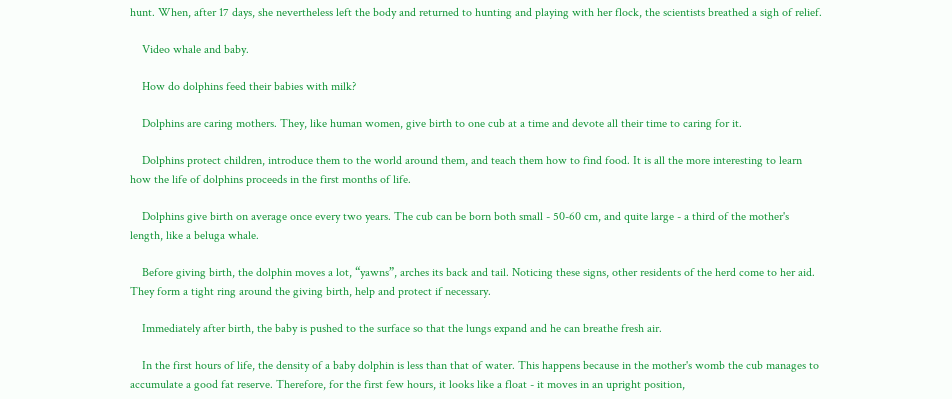hunt. When, after 17 days, she nevertheless left the body and returned to hunting and playing with her flock, the scientists breathed a sigh of relief.

    Video whale and baby.

    How do dolphins feed their babies with milk?

    Dolphins are caring mothers. They, like human women, give birth to one cub at a time and devote all their time to caring for it.

    Dolphins protect children, introduce them to the world around them, and teach them how to find food. It is all the more interesting to learn how the life of dolphins proceeds in the first months of life.

    Dolphins give birth on average once every two years. The cub can be born both small - 50-60 cm, and quite large - a third of the mother's length, like a beluga whale.

    Before giving birth, the dolphin moves a lot, “yawns”, arches its back and tail. Noticing these signs, other residents of the herd come to her aid. They form a tight ring around the giving birth, help and protect if necessary.

    Immediately after birth, the baby is pushed to the surface so that the lungs expand and he can breathe fresh air.

    In the first hours of life, the density of a baby dolphin is less than that of water. This happens because in the mother's womb the cub manages to accumulate a good fat reserve. Therefore, for the first few hours, it looks like a float - it moves in an upright position,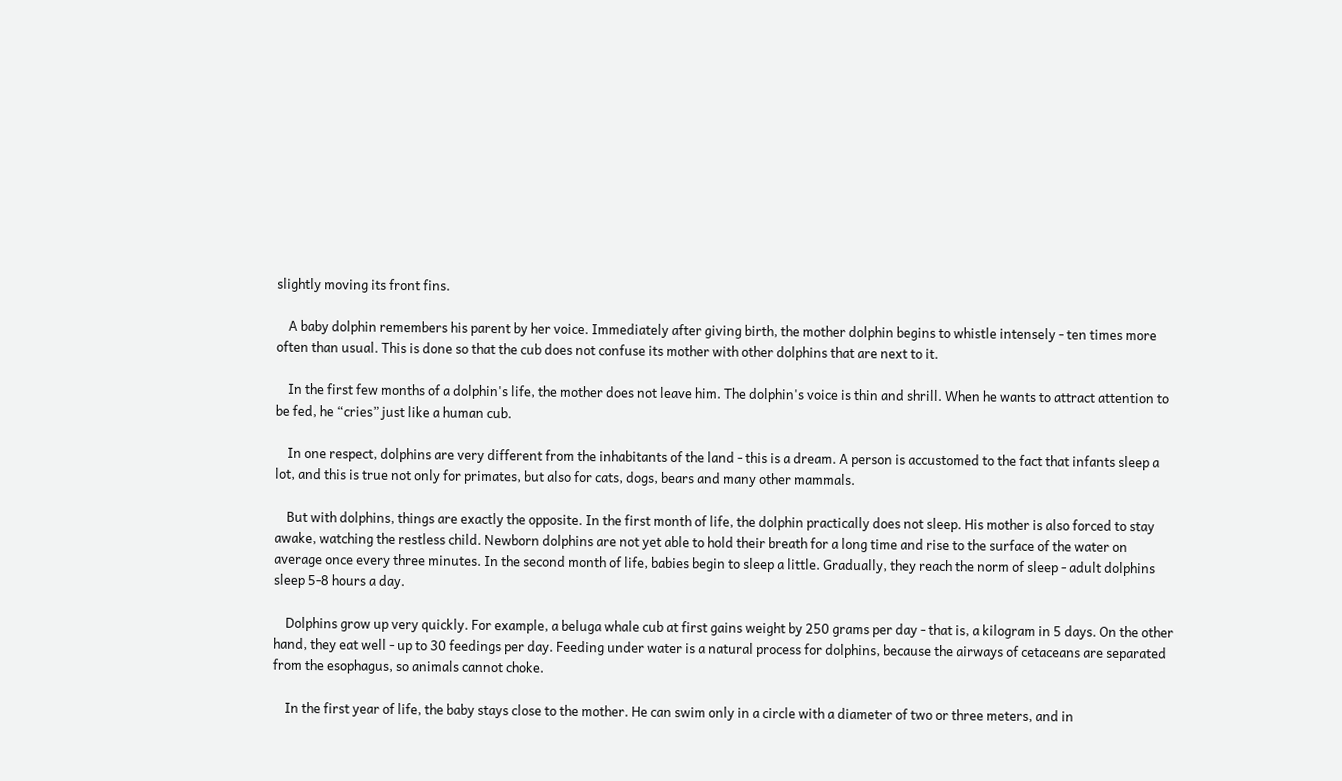slightly moving its front fins.

    A baby dolphin remembers his parent by her voice. Immediately after giving birth, the mother dolphin begins to whistle intensely - ten times more often than usual. This is done so that the cub does not confuse its mother with other dolphins that are next to it.

    In the first few months of a dolphin's life, the mother does not leave him. The dolphin's voice is thin and shrill. When he wants to attract attention to be fed, he “cries” just like a human cub.

    In one respect, dolphins are very different from the inhabitants of the land - this is a dream. A person is accustomed to the fact that infants sleep a lot, and this is true not only for primates, but also for cats, dogs, bears and many other mammals.

    But with dolphins, things are exactly the opposite. In the first month of life, the dolphin practically does not sleep. His mother is also forced to stay awake, watching the restless child. Newborn dolphins are not yet able to hold their breath for a long time and rise to the surface of the water on average once every three minutes. In the second month of life, babies begin to sleep a little. Gradually, they reach the norm of sleep - adult dolphins sleep 5-8 hours a day.

    Dolphins grow up very quickly. For example, a beluga whale cub at first gains weight by 250 grams per day - that is, a kilogram in 5 days. On the other hand, they eat well - up to 30 feedings per day. Feeding under water is a natural process for dolphins, because the airways of cetaceans are separated from the esophagus, so animals cannot choke.

    In the first year of life, the baby stays close to the mother. He can swim only in a circle with a diameter of two or three meters, and in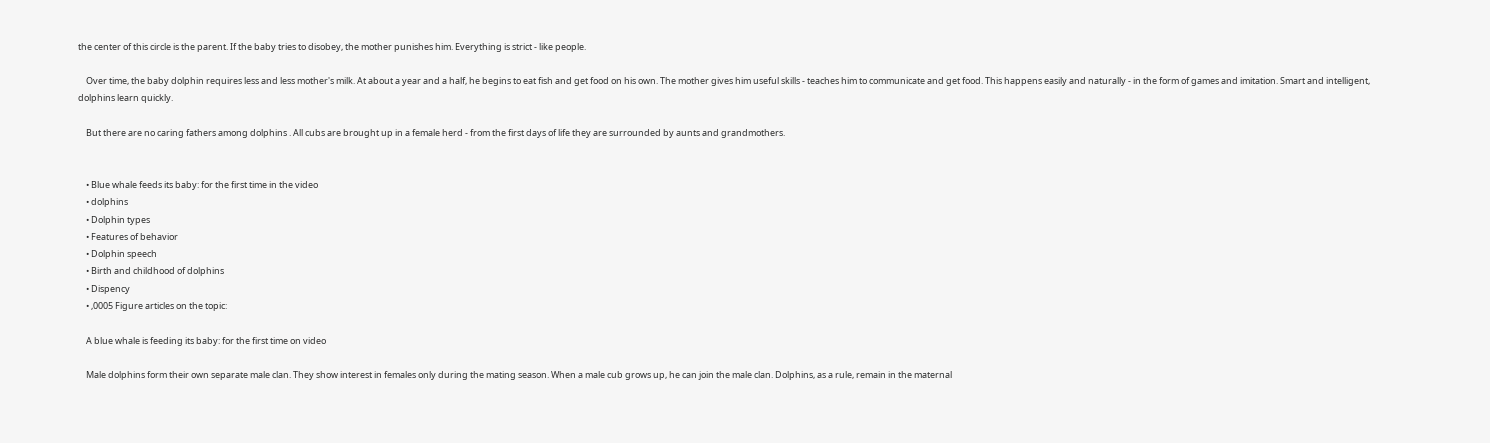the center of this circle is the parent. If the baby tries to disobey, the mother punishes him. Everything is strict - like people.

    Over time, the baby dolphin requires less and less mother's milk. At about a year and a half, he begins to eat fish and get food on his own. The mother gives him useful skills - teaches him to communicate and get food. This happens easily and naturally - in the form of games and imitation. Smart and intelligent, dolphins learn quickly.

    But there are no caring fathers among dolphins . All cubs are brought up in a female herd - from the first days of life they are surrounded by aunts and grandmothers.


    • Blue whale feeds its baby: for the first time in the video
    • dolphins
    • Dolphin types
    • Features of behavior
    • Dolphin speech
    • Birth and childhood of dolphins
    • Dispency
    • ,0005 Figure articles on the topic:

    A blue whale is feeding its baby: for the first time on video

    Male dolphins form their own separate male clan. They show interest in females only during the mating season. When a male cub grows up, he can join the male clan. Dolphins, as a rule, remain in the maternal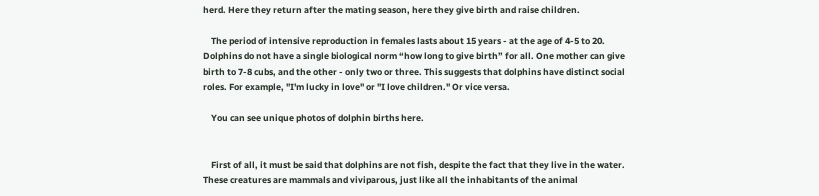herd. Here they return after the mating season, here they give birth and raise children.

    The period of intensive reproduction in females lasts about 15 years - at the age of 4-5 to 20. Dolphins do not have a single biological norm “how long to give birth” for all. One mother can give birth to 7-8 cubs, and the other - only two or three. This suggests that dolphins have distinct social roles. For example, "I'm lucky in love" or "I love children." Or vice versa.

    You can see unique photos of dolphin births here.


    First of all, it must be said that dolphins are not fish, despite the fact that they live in the water. These creatures are mammals and viviparous, just like all the inhabitants of the animal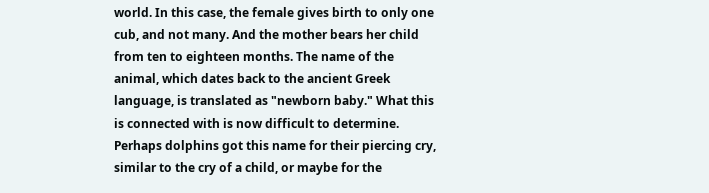world. In this case, the female gives birth to only one cub, and not many. And the mother bears her child from ten to eighteen months. The name of the animal, which dates back to the ancient Greek language, is translated as "newborn baby." What this is connected with is now difficult to determine. Perhaps dolphins got this name for their piercing cry, similar to the cry of a child, or maybe for the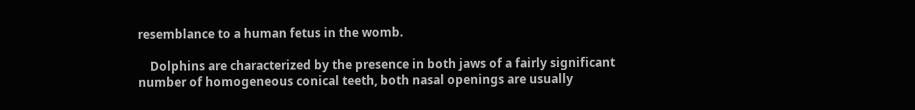resemblance to a human fetus in the womb.

    Dolphins are characterized by the presence in both jaws of a fairly significant number of homogeneous conical teeth, both nasal openings are usually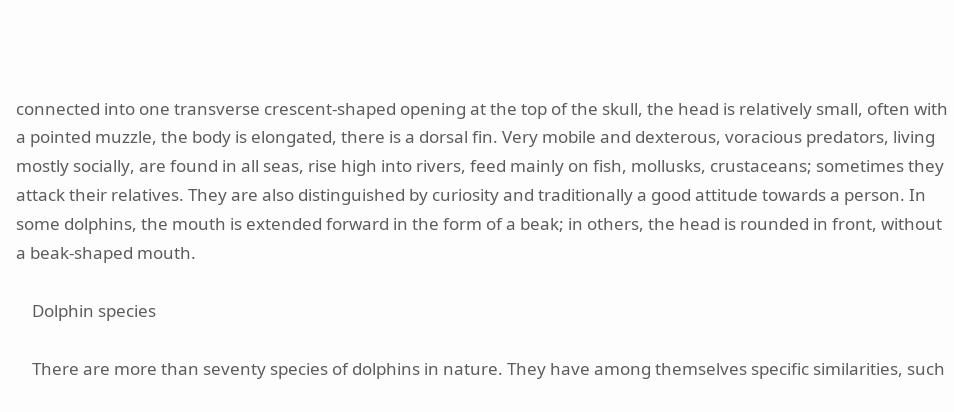connected into one transverse crescent-shaped opening at the top of the skull, the head is relatively small, often with a pointed muzzle, the body is elongated, there is a dorsal fin. Very mobile and dexterous, voracious predators, living mostly socially, are found in all seas, rise high into rivers, feed mainly on fish, mollusks, crustaceans; sometimes they attack their relatives. They are also distinguished by curiosity and traditionally a good attitude towards a person. In some dolphins, the mouth is extended forward in the form of a beak; in others, the head is rounded in front, without a beak-shaped mouth.

    Dolphin species

    There are more than seventy species of dolphins in nature. They have among themselves specific similarities, such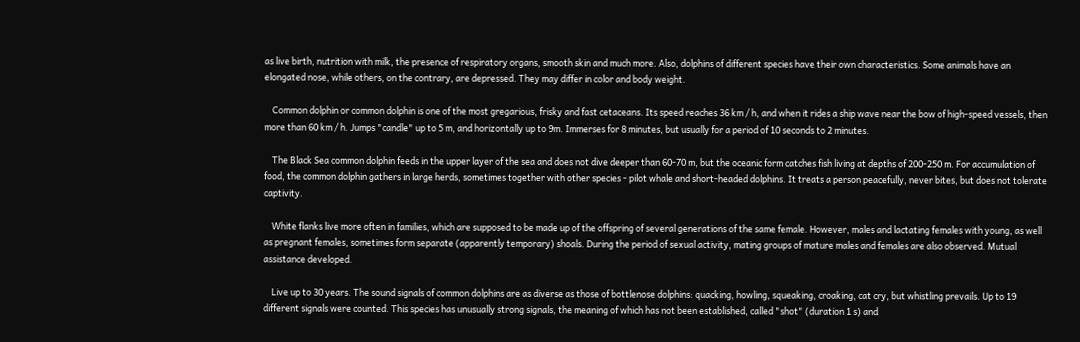as live birth, nutrition with milk, the presence of respiratory organs, smooth skin and much more. Also, dolphins of different species have their own characteristics. Some animals have an elongated nose, while others, on the contrary, are depressed. They may differ in color and body weight.

    Common dolphin or common dolphin is one of the most gregarious, frisky and fast cetaceans. Its speed reaches 36 km / h, and when it rides a ship wave near the bow of high-speed vessels, then more than 60 km / h. Jumps "candle" up to 5 m, and horizontally up to 9m. Immerses for 8 minutes, but usually for a period of 10 seconds to 2 minutes.

    The Black Sea common dolphin feeds in the upper layer of the sea and does not dive deeper than 60-70 m, but the oceanic form catches fish living at depths of 200-250 m. For accumulation of food, the common dolphin gathers in large herds, sometimes together with other species - pilot whale and short-headed dolphins. It treats a person peacefully, never bites, but does not tolerate captivity.

    White flanks live more often in families, which are supposed to be made up of the offspring of several generations of the same female. However, males and lactating females with young, as well as pregnant females, sometimes form separate (apparently temporary) shoals. During the period of sexual activity, mating groups of mature males and females are also observed. Mutual assistance developed.

    Live up to 30 years. The sound signals of common dolphins are as diverse as those of bottlenose dolphins: quacking, howling, squeaking, croaking, cat cry, but whistling prevails. Up to 19 different signals were counted. This species has unusually strong signals, the meaning of which has not been established, called "shot" (duration 1 s) and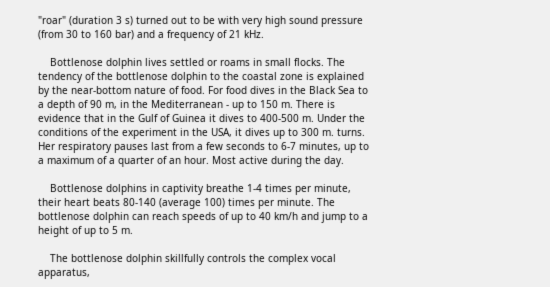"roar" (duration 3 s) turned out to be with very high sound pressure (from 30 to 160 bar) and a frequency of 21 kHz.

    Bottlenose dolphin lives settled or roams in small flocks. The tendency of the bottlenose dolphin to the coastal zone is explained by the near-bottom nature of food. For food dives in the Black Sea to a depth of 90 m, in the Mediterranean - up to 150 m. There is evidence that in the Gulf of Guinea it dives to 400-500 m. Under the conditions of the experiment in the USA, it dives up to 300 m. turns. Her respiratory pauses last from a few seconds to 6-7 minutes, up to a maximum of a quarter of an hour. Most active during the day.

    Bottlenose dolphins in captivity breathe 1-4 times per minute, their heart beats 80-140 (average 100) times per minute. The bottlenose dolphin can reach speeds of up to 40 km/h and jump to a height of up to 5 m.

    The bottlenose dolphin skillfully controls the complex vocal apparatus,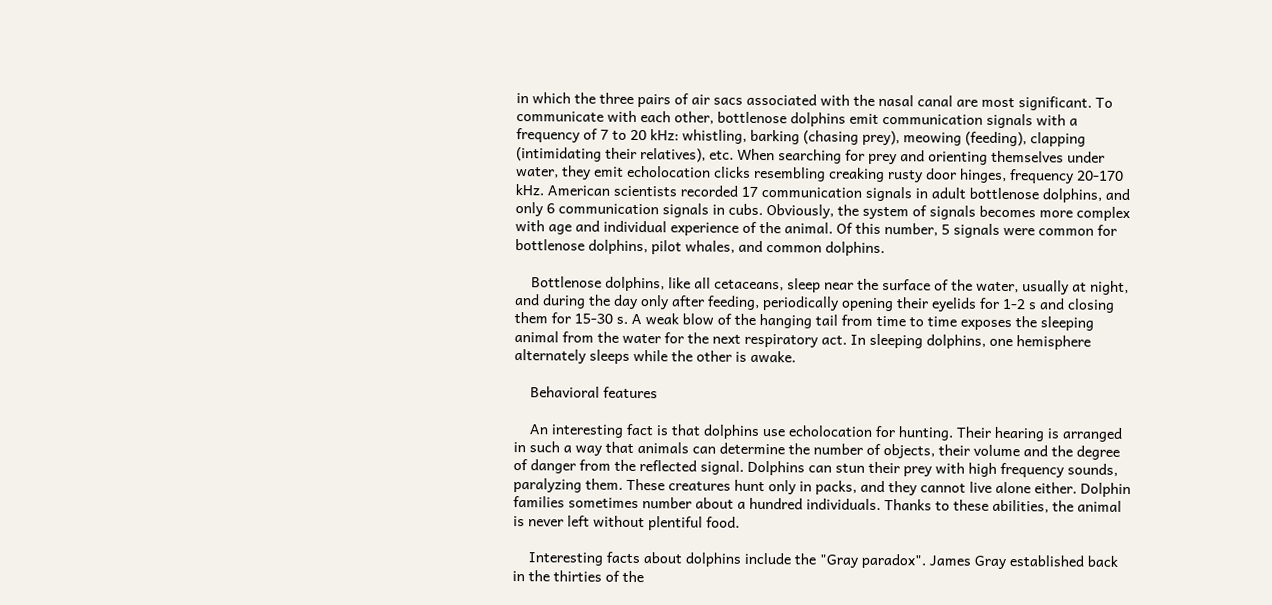in which the three pairs of air sacs associated with the nasal canal are most significant. To communicate with each other, bottlenose dolphins emit communication signals with a frequency of 7 to 20 kHz: whistling, barking (chasing prey), meowing (feeding), clapping (intimidating their relatives), etc. When searching for prey and orienting themselves under water, they emit echolocation clicks resembling creaking rusty door hinges, frequency 20-170 kHz. American scientists recorded 17 communication signals in adult bottlenose dolphins, and only 6 communication signals in cubs. Obviously, the system of signals becomes more complex with age and individual experience of the animal. Of this number, 5 signals were common for bottlenose dolphins, pilot whales, and common dolphins.

    Bottlenose dolphins, like all cetaceans, sleep near the surface of the water, usually at night, and during the day only after feeding, periodically opening their eyelids for 1-2 s and closing them for 15-30 s. A weak blow of the hanging tail from time to time exposes the sleeping animal from the water for the next respiratory act. In sleeping dolphins, one hemisphere alternately sleeps while the other is awake.

    Behavioral features

    An interesting fact is that dolphins use echolocation for hunting. Their hearing is arranged in such a way that animals can determine the number of objects, their volume and the degree of danger from the reflected signal. Dolphins can stun their prey with high frequency sounds, paralyzing them. These creatures hunt only in packs, and they cannot live alone either. Dolphin families sometimes number about a hundred individuals. Thanks to these abilities, the animal is never left without plentiful food.

    Interesting facts about dolphins include the "Gray paradox". James Gray established back in the thirties of the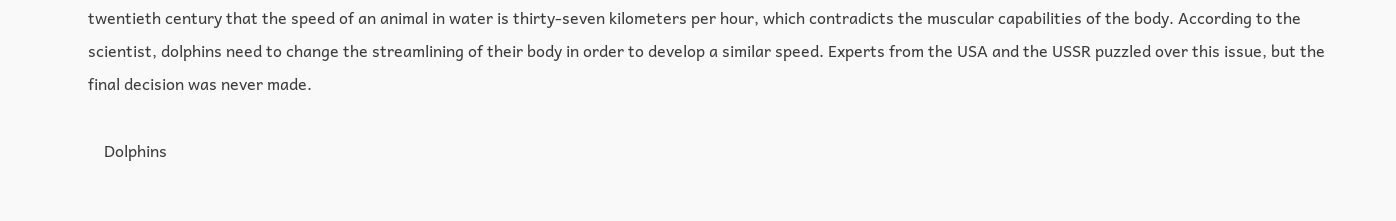twentieth century that the speed of an animal in water is thirty-seven kilometers per hour, which contradicts the muscular capabilities of the body. According to the scientist, dolphins need to change the streamlining of their body in order to develop a similar speed. Experts from the USA and the USSR puzzled over this issue, but the final decision was never made.

    Dolphins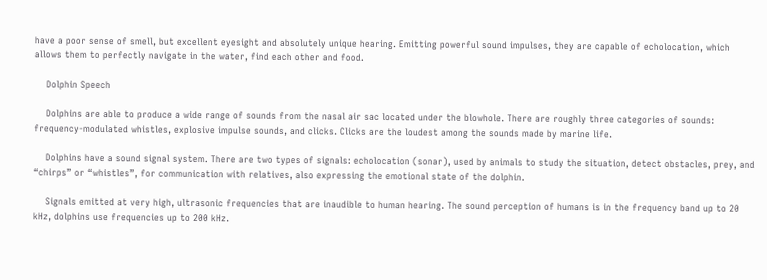have a poor sense of smell, but excellent eyesight and absolutely unique hearing. Emitting powerful sound impulses, they are capable of echolocation, which allows them to perfectly navigate in the water, find each other and food.

    Dolphin Speech

    Dolphins are able to produce a wide range of sounds from the nasal air sac located under the blowhole. There are roughly three categories of sounds: frequency-modulated whistles, explosive impulse sounds, and clicks. Clicks are the loudest among the sounds made by marine life.

    Dolphins have a sound signal system. There are two types of signals: echolocation (sonar), used by animals to study the situation, detect obstacles, prey, and “chirps” or “whistles”, for communication with relatives, also expressing the emotional state of the dolphin.

    Signals emitted at very high, ultrasonic frequencies that are inaudible to human hearing. The sound perception of humans is in the frequency band up to 20 kHz, dolphins use frequencies up to 200 kHz.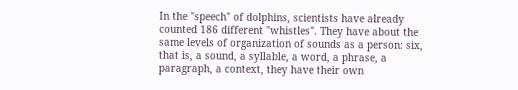In the "speech" of dolphins, scientists have already counted 186 different "whistles". They have about the same levels of organization of sounds as a person: six, that is, a sound, a syllable, a word, a phrase, a paragraph, a context, they have their own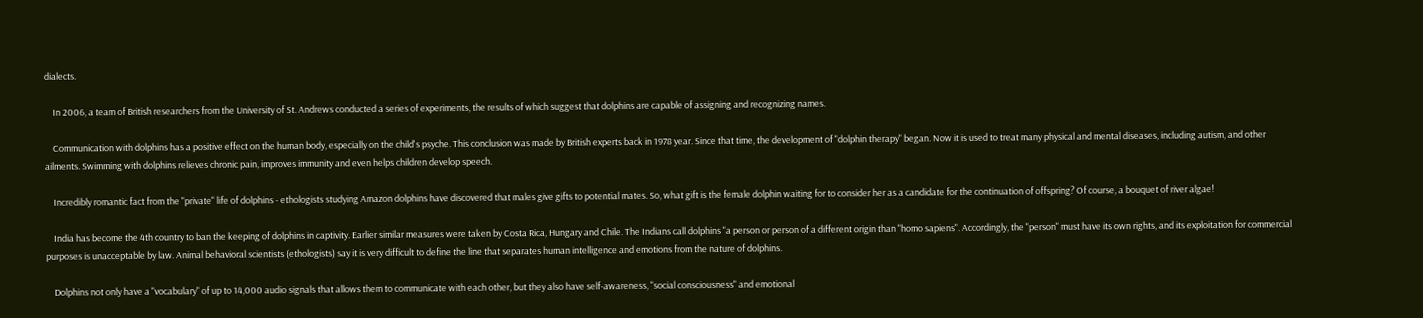dialects.

    In 2006, a team of British researchers from the University of St. Andrews conducted a series of experiments, the results of which suggest that dolphins are capable of assigning and recognizing names.

    Communication with dolphins has a positive effect on the human body, especially on the child's psyche. This conclusion was made by British experts back in 1978 year. Since that time, the development of "dolphin therapy" began. Now it is used to treat many physical and mental diseases, including autism, and other ailments. Swimming with dolphins relieves chronic pain, improves immunity and even helps children develop speech.

    Incredibly romantic fact from the "private" life of dolphins - ethologists studying Amazon dolphins have discovered that males give gifts to potential mates. So, what gift is the female dolphin waiting for to consider her as a candidate for the continuation of offspring? Of course, a bouquet of river algae!

    India has become the 4th country to ban the keeping of dolphins in captivity. Earlier similar measures were taken by Costa Rica, Hungary and Chile. The Indians call dolphins "a person or person of a different origin than "homo sapiens". Accordingly, the "person" must have its own rights, and its exploitation for commercial purposes is unacceptable by law. Animal behavioral scientists (ethologists) say it is very difficult to define the line that separates human intelligence and emotions from the nature of dolphins.

    Dolphins not only have a "vocabulary" of up to 14,000 audio signals that allows them to communicate with each other, but they also have self-awareness, "social consciousness" and emotional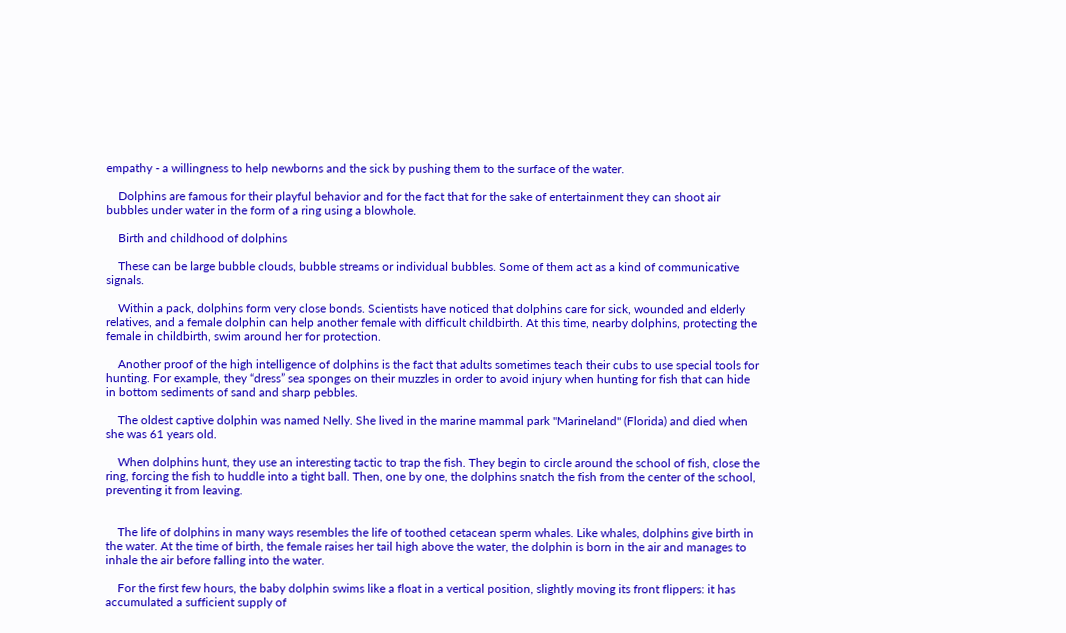empathy - a willingness to help newborns and the sick by pushing them to the surface of the water.

    Dolphins are famous for their playful behavior and for the fact that for the sake of entertainment they can shoot air bubbles under water in the form of a ring using a blowhole.

    Birth and childhood of dolphins

    These can be large bubble clouds, bubble streams or individual bubbles. Some of them act as a kind of communicative signals.

    Within a pack, dolphins form very close bonds. Scientists have noticed that dolphins care for sick, wounded and elderly relatives, and a female dolphin can help another female with difficult childbirth. At this time, nearby dolphins, protecting the female in childbirth, swim around her for protection.

    Another proof of the high intelligence of dolphins is the fact that adults sometimes teach their cubs to use special tools for hunting. For example, they “dress” sea sponges on their muzzles in order to avoid injury when hunting for fish that can hide in bottom sediments of sand and sharp pebbles.

    The oldest captive dolphin was named Nelly. She lived in the marine mammal park "Marineland" (Florida) and died when she was 61 years old.

    When dolphins hunt, they use an interesting tactic to trap the fish. They begin to circle around the school of fish, close the ring, forcing the fish to huddle into a tight ball. Then, one by one, the dolphins snatch the fish from the center of the school, preventing it from leaving.


    The life of dolphins in many ways resembles the life of toothed cetacean sperm whales. Like whales, dolphins give birth in the water. At the time of birth, the female raises her tail high above the water, the dolphin is born in the air and manages to inhale the air before falling into the water.

    For the first few hours, the baby dolphin swims like a float in a vertical position, slightly moving its front flippers: it has accumulated a sufficient supply of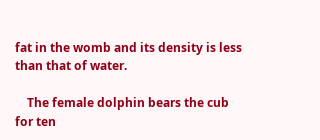fat in the womb and its density is less than that of water.

    The female dolphin bears the cub for ten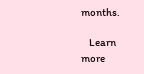months.

    Learn more